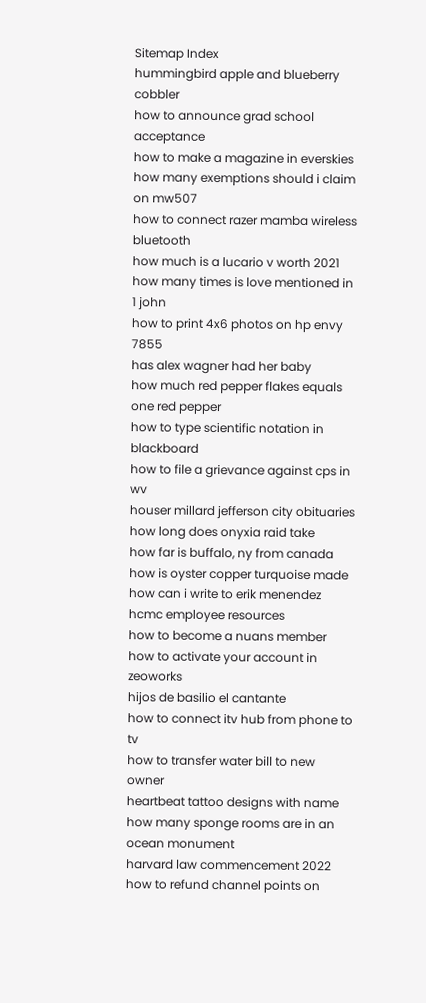Sitemap Index
hummingbird apple and blueberry cobbler
how to announce grad school acceptance
how to make a magazine in everskies
how many exemptions should i claim on mw507
how to connect razer mamba wireless bluetooth
how much is a lucario v worth 2021
how many times is love mentioned in 1 john
how to print 4x6 photos on hp envy 7855
has alex wagner had her baby
how much red pepper flakes equals one red pepper
how to type scientific notation in blackboard
how to file a grievance against cps in wv
houser millard jefferson city obituaries
how long does onyxia raid take
how far is buffalo, ny from canada
how is oyster copper turquoise made
how can i write to erik menendez
hcmc employee resources
how to become a nuans member
how to activate your account in zeoworks
hijos de basilio el cantante
how to connect itv hub from phone to tv
how to transfer water bill to new owner
heartbeat tattoo designs with name
how many sponge rooms are in an ocean monument
harvard law commencement 2022
how to refund channel points on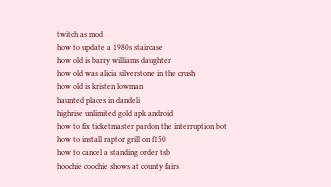twitch as mod
how to update a 1980s staircase
how old is barry williams daughter
how old was alicia silverstone in the crush
how old is kristen lowman
haunted places in dandeli
highrise unlimited gold apk android
how to fix ticketmaster pardon the interruption bot
how to install raptor grill on f150
how to cancel a standing order tsb
hoochie coochie shows at county fairs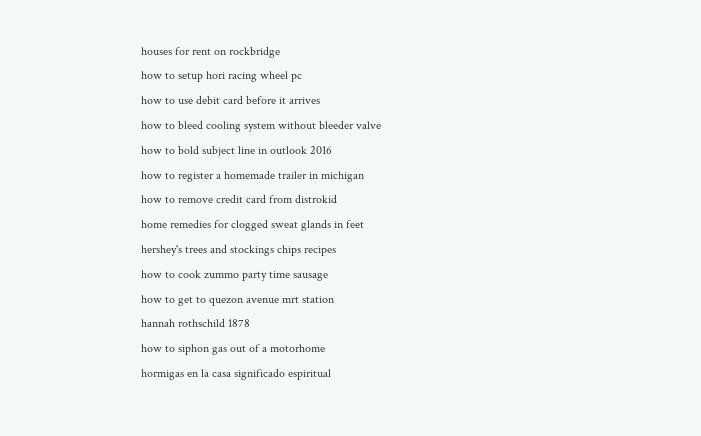houses for rent on rockbridge
how to setup hori racing wheel pc
how to use debit card before it arrives
how to bleed cooling system without bleeder valve
how to bold subject line in outlook 2016
how to register a homemade trailer in michigan
how to remove credit card from distrokid
home remedies for clogged sweat glands in feet
hershey's trees and stockings chips recipes
how to cook zummo party time sausage
how to get to quezon avenue mrt station
hannah rothschild 1878
how to siphon gas out of a motorhome
hormigas en la casa significado espiritual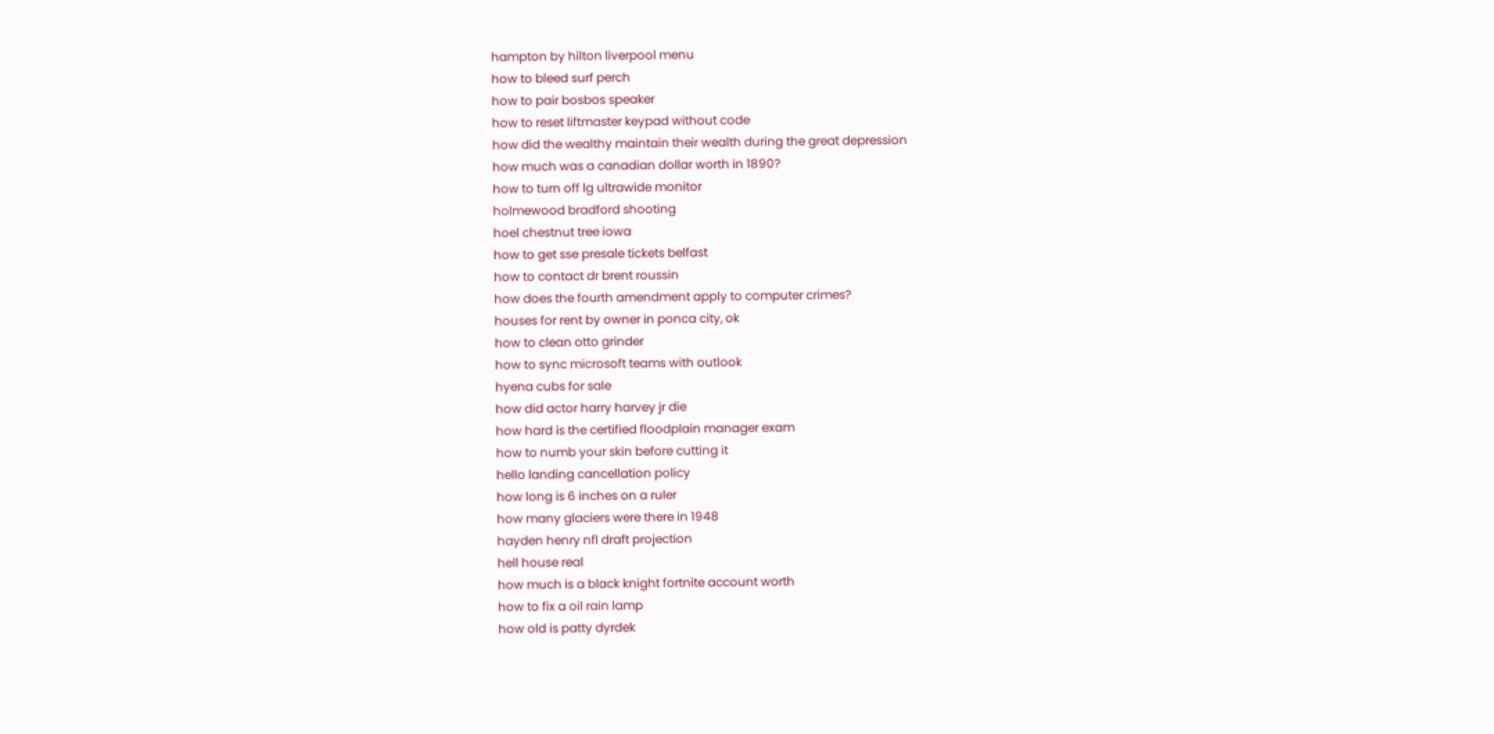hampton by hilton liverpool menu
how to bleed surf perch
how to pair bosbos speaker
how to reset liftmaster keypad without code
how did the wealthy maintain their wealth during the great depression
how much was a canadian dollar worth in 1890?
how to turn off lg ultrawide monitor
holmewood bradford shooting
hoel chestnut tree iowa
how to get sse presale tickets belfast
how to contact dr brent roussin
how does the fourth amendment apply to computer crimes?
houses for rent by owner in ponca city, ok
how to clean otto grinder
how to sync microsoft teams with outlook
hyena cubs for sale
how did actor harry harvey jr die
how hard is the certified floodplain manager exam
how to numb your skin before cutting it
hello landing cancellation policy
how long is 6 inches on a ruler
how many glaciers were there in 1948
hayden henry nfl draft projection
hell house real
how much is a black knight fortnite account worth
how to fix a oil rain lamp
how old is patty dyrdek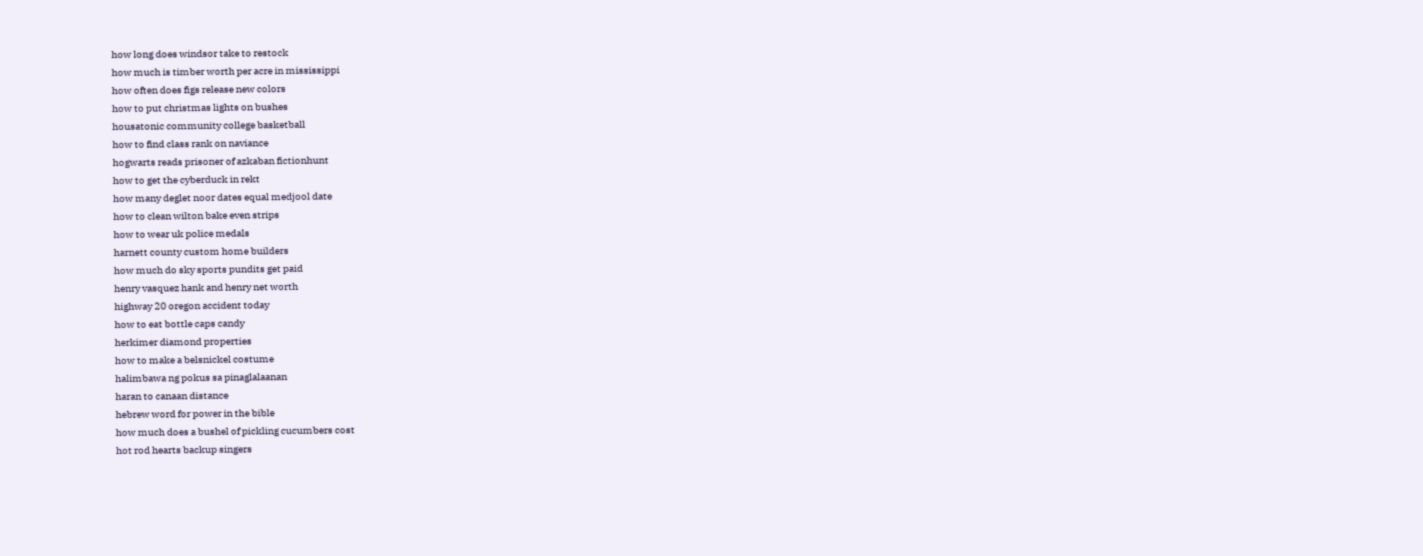how long does windsor take to restock
how much is timber worth per acre in mississippi
how often does figs release new colors
how to put christmas lights on bushes
housatonic community college basketball
how to find class rank on naviance
hogwarts reads prisoner of azkaban fictionhunt
how to get the cyberduck in rekt
how many deglet noor dates equal medjool date
how to clean wilton bake even strips
how to wear uk police medals
harnett county custom home builders
how much do sky sports pundits get paid
henry vasquez hank and henry net worth
highway 20 oregon accident today
how to eat bottle caps candy
herkimer diamond properties
how to make a belsnickel costume
halimbawa ng pokus sa pinaglalaanan
haran to canaan distance
hebrew word for power in the bible
how much does a bushel of pickling cucumbers cost
hot rod hearts backup singers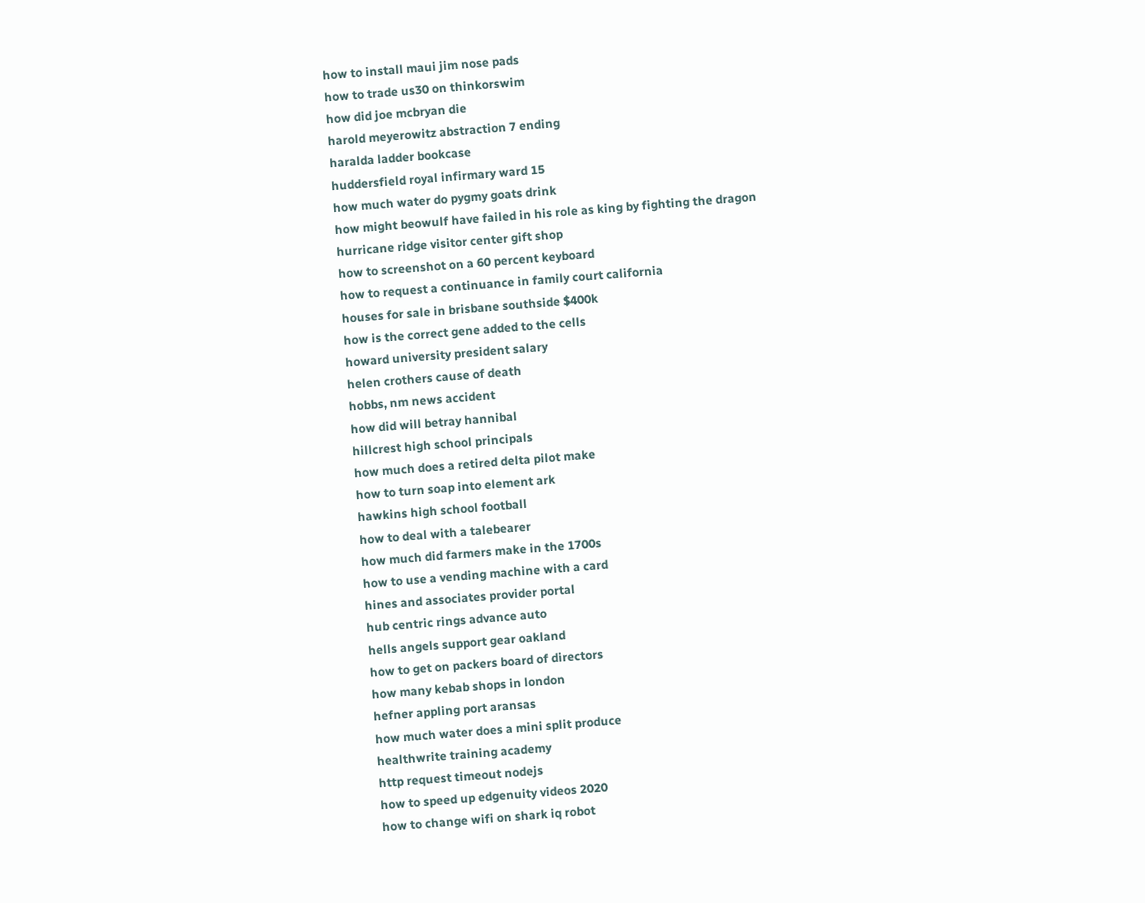how to install maui jim nose pads
how to trade us30 on thinkorswim
how did joe mcbryan die
harold meyerowitz abstraction 7 ending
haralda ladder bookcase
huddersfield royal infirmary ward 15
how much water do pygmy goats drink
how might beowulf have failed in his role as king by fighting the dragon
hurricane ridge visitor center gift shop
how to screenshot on a 60 percent keyboard
how to request a continuance in family court california
houses for sale in brisbane southside $400k
how is the correct gene added to the cells
howard university president salary
helen crothers cause of death
hobbs, nm news accident
how did will betray hannibal
hillcrest high school principals
how much does a retired delta pilot make
how to turn soap into element ark
hawkins high school football
how to deal with a talebearer
how much did farmers make in the 1700s
how to use a vending machine with a card
hines and associates provider portal
hub centric rings advance auto
hells angels support gear oakland
how to get on packers board of directors
how many kebab shops in london
hefner appling port aransas
how much water does a mini split produce
healthwrite training academy
http request timeout nodejs
how to speed up edgenuity videos 2020
how to change wifi on shark iq robot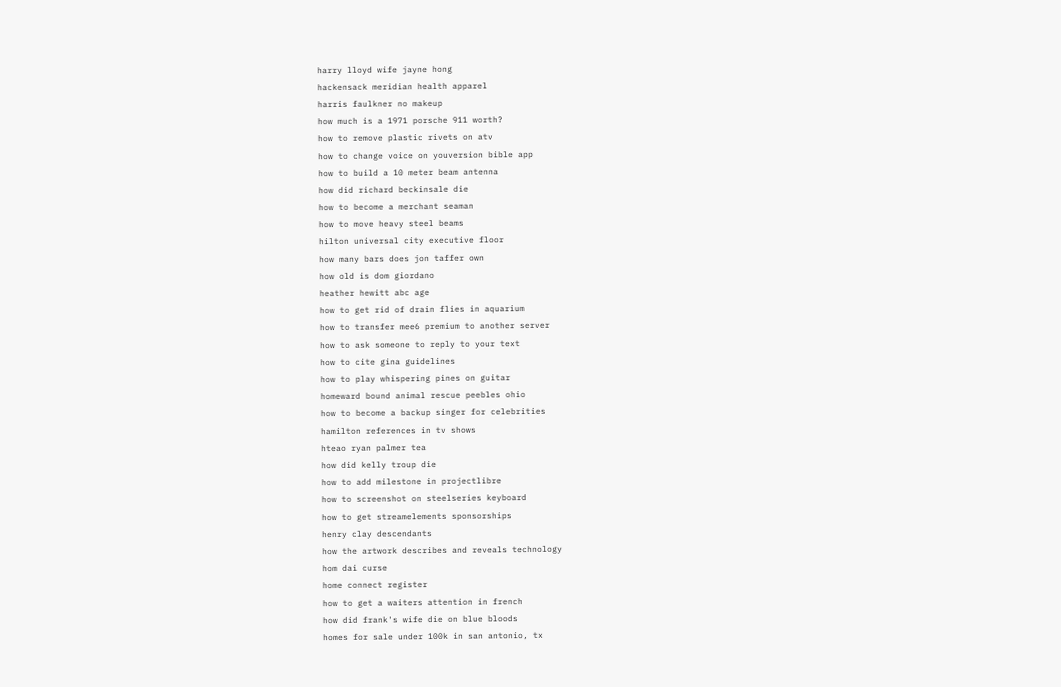harry lloyd wife jayne hong
hackensack meridian health apparel
harris faulkner no makeup
how much is a 1971 porsche 911 worth?
how to remove plastic rivets on atv
how to change voice on youversion bible app
how to build a 10 meter beam antenna
how did richard beckinsale die
how to become a merchant seaman
how to move heavy steel beams
hilton universal city executive floor
how many bars does jon taffer own
how old is dom giordano
heather hewitt abc age
how to get rid of drain flies in aquarium
how to transfer mee6 premium to another server
how to ask someone to reply to your text
how to cite gina guidelines
how to play whispering pines on guitar
homeward bound animal rescue peebles ohio
how to become a backup singer for celebrities
hamilton references in tv shows
hteao ryan palmer tea
how did kelly troup die
how to add milestone in projectlibre
how to screenshot on steelseries keyboard
how to get streamelements sponsorships
henry clay descendants
how the artwork describes and reveals technology
hom dai curse
home connect register
how to get a waiters attention in french
how did frank's wife die on blue bloods
homes for sale under 100k in san antonio, tx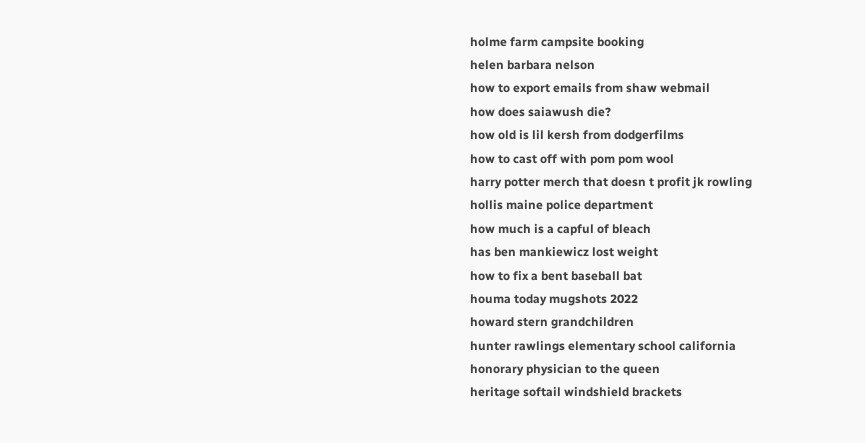holme farm campsite booking
helen barbara nelson
how to export emails from shaw webmail
how does saiawush die?
how old is lil kersh from dodgerfilms
how to cast off with pom pom wool
harry potter merch that doesn t profit jk rowling
hollis maine police department
how much is a capful of bleach
has ben mankiewicz lost weight
how to fix a bent baseball bat
houma today mugshots 2022
howard stern grandchildren
hunter rawlings elementary school california
honorary physician to the queen
heritage softail windshield brackets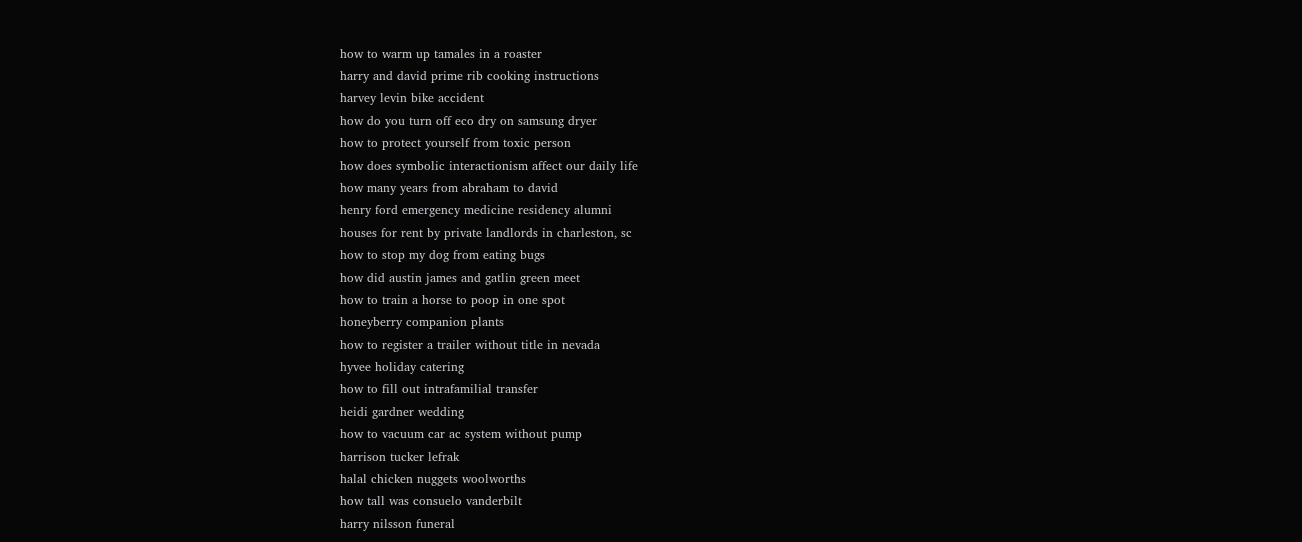how to warm up tamales in a roaster
harry and david prime rib cooking instructions
harvey levin bike accident
how do you turn off eco dry on samsung dryer
how to protect yourself from toxic person
how does symbolic interactionism affect our daily life
how many years from abraham to david
henry ford emergency medicine residency alumni
houses for rent by private landlords in charleston, sc
how to stop my dog from eating bugs
how did austin james and gatlin green meet
how to train a horse to poop in one spot
honeyberry companion plants
how to register a trailer without title in nevada
hyvee holiday catering
how to fill out intrafamilial transfer
heidi gardner wedding
how to vacuum car ac system without pump
harrison tucker lefrak
halal chicken nuggets woolworths
how tall was consuelo vanderbilt
harry nilsson funeral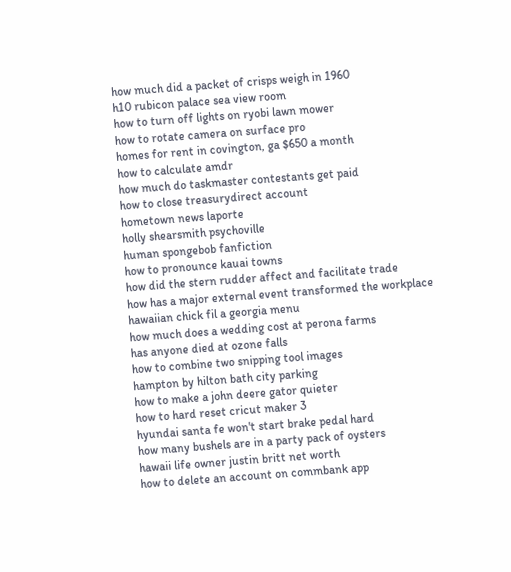how much did a packet of crisps weigh in 1960
h10 rubicon palace sea view room
how to turn off lights on ryobi lawn mower
how to rotate camera on surface pro
homes for rent in covington, ga $650 a month
how to calculate amdr
how much do taskmaster contestants get paid
how to close treasurydirect account
hometown news laporte
holly shearsmith psychoville
human spongebob fanfiction
how to pronounce kauai towns
how did the stern rudder affect and facilitate trade
how has a major external event transformed the workplace
hawaiian chick fil a georgia menu
how much does a wedding cost at perona farms
has anyone died at ozone falls
how to combine two snipping tool images
hampton by hilton bath city parking
how to make a john deere gator quieter
how to hard reset cricut maker 3
hyundai santa fe won't start brake pedal hard
how many bushels are in a party pack of oysters
hawaii life owner justin britt net worth
how to delete an account on commbank app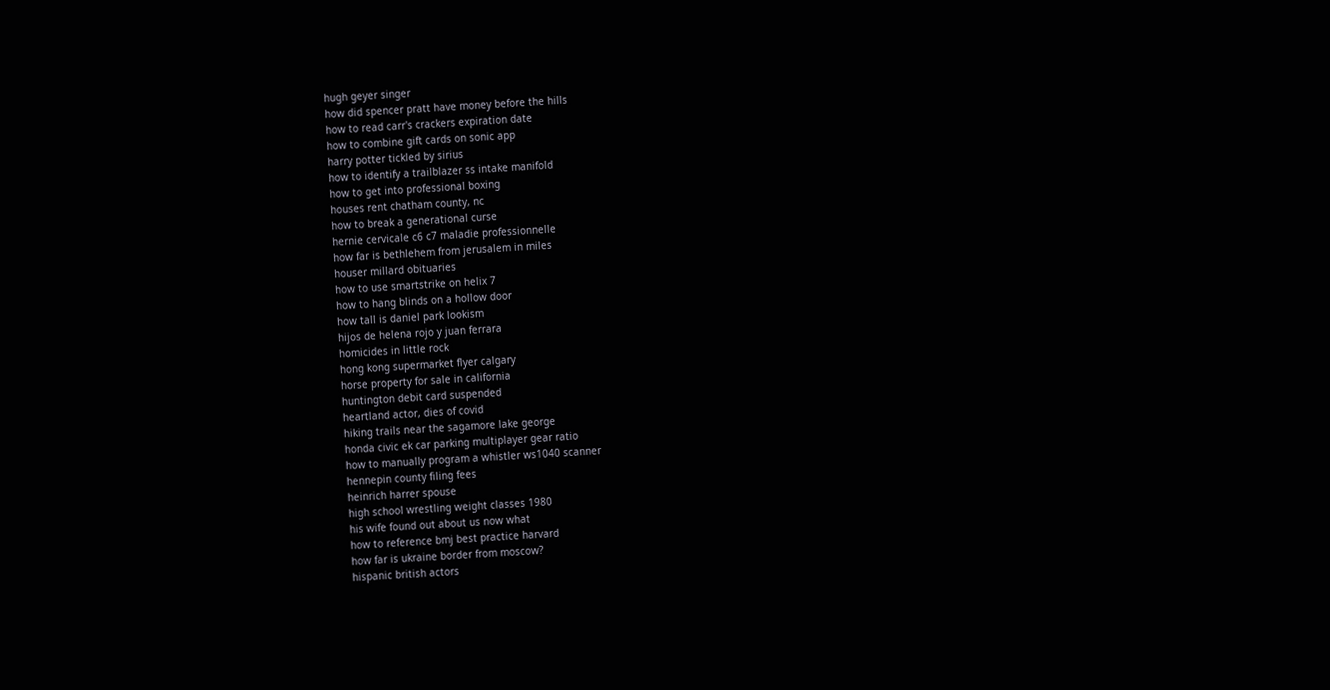hugh geyer singer
how did spencer pratt have money before the hills
how to read carr's crackers expiration date
how to combine gift cards on sonic app
harry potter tickled by sirius
how to identify a trailblazer ss intake manifold
how to get into professional boxing
houses rent chatham county, nc
how to break a generational curse
hernie cervicale c6 c7 maladie professionnelle
how far is bethlehem from jerusalem in miles
houser millard obituaries
how to use smartstrike on helix 7
how to hang blinds on a hollow door
how tall is daniel park lookism
hijos de helena rojo y juan ferrara
homicides in little rock
hong kong supermarket flyer calgary
horse property for sale in california
huntington debit card suspended
heartland actor, dies of covid
hiking trails near the sagamore lake george
honda civic ek car parking multiplayer gear ratio
how to manually program a whistler ws1040 scanner
hennepin county filing fees
heinrich harrer spouse
high school wrestling weight classes 1980
his wife found out about us now what
how to reference bmj best practice harvard
how far is ukraine border from moscow?
hispanic british actors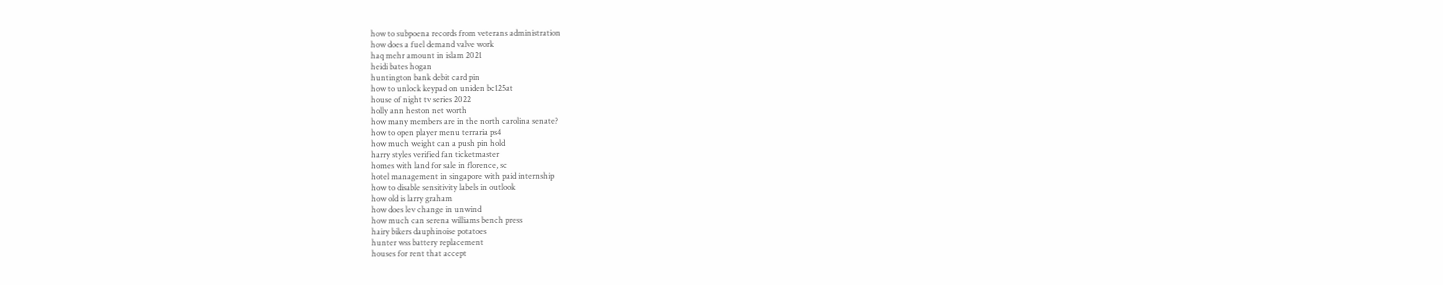how to subpoena records from veterans administration
how does a fuel demand valve work
haq mehr amount in islam 2021
heidi bates hogan
huntington bank debit card pin
how to unlock keypad on uniden bc125at
house of night tv series 2022
holly ann heston net worth
how many members are in the north carolina senate?
how to open player menu terraria ps4
how much weight can a push pin hold
harry styles verified fan ticketmaster
homes with land for sale in florence, sc
hotel management in singapore with paid internship
how to disable sensitivity labels in outlook
how old is larry graham
how does lev change in unwind
how much can serena williams bench press
hairy bikers dauphinoise potatoes
hunter wss battery replacement
houses for rent that accept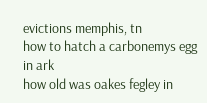evictions memphis, tn
how to hatch a carbonemys egg in ark
how old was oakes fegley in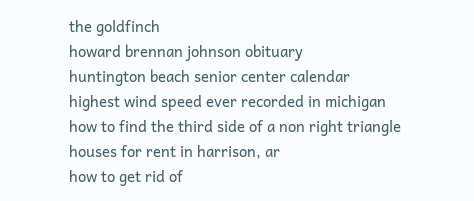the goldfinch
howard brennan johnson obituary
huntington beach senior center calendar
highest wind speed ever recorded in michigan
how to find the third side of a non right triangle
houses for rent in harrison, ar
how to get rid of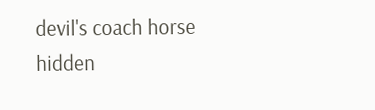devil's coach horse
hidden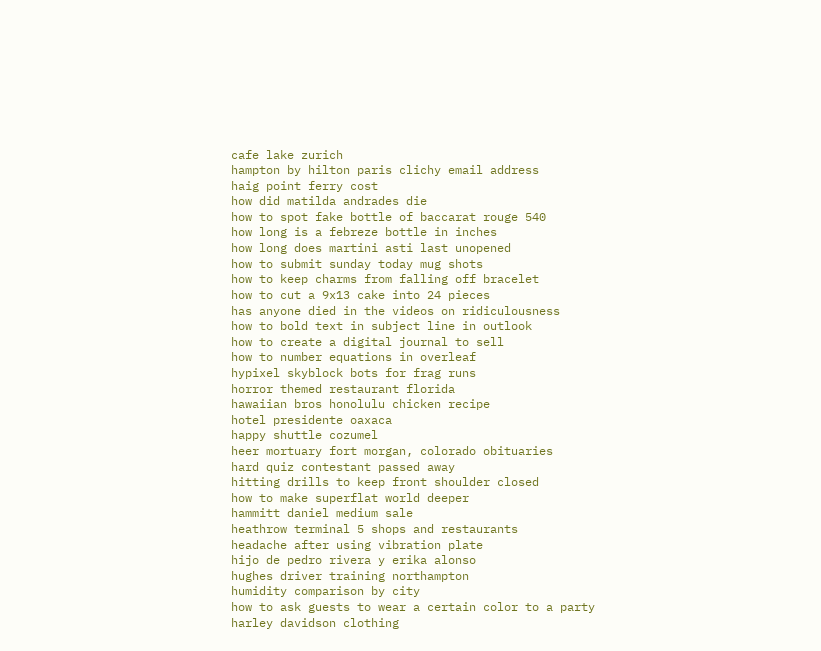cafe lake zurich
hampton by hilton paris clichy email address
haig point ferry cost
how did matilda andrades die
how to spot fake bottle of baccarat rouge 540
how long is a febreze bottle in inches
how long does martini asti last unopened
how to submit sunday today mug shots
how to keep charms from falling off bracelet
how to cut a 9x13 cake into 24 pieces
has anyone died in the videos on ridiculousness
how to bold text in subject line in outlook
how to create a digital journal to sell
how to number equations in overleaf
hypixel skyblock bots for frag runs
horror themed restaurant florida
hawaiian bros honolulu chicken recipe
hotel presidente oaxaca
happy shuttle cozumel
heer mortuary fort morgan, colorado obituaries
hard quiz contestant passed away
hitting drills to keep front shoulder closed
how to make superflat world deeper
hammitt daniel medium sale
heathrow terminal 5 shops and restaurants
headache after using vibration plate
hijo de pedro rivera y erika alonso
hughes driver training northampton
humidity comparison by city
how to ask guests to wear a certain color to a party
harley davidson clothing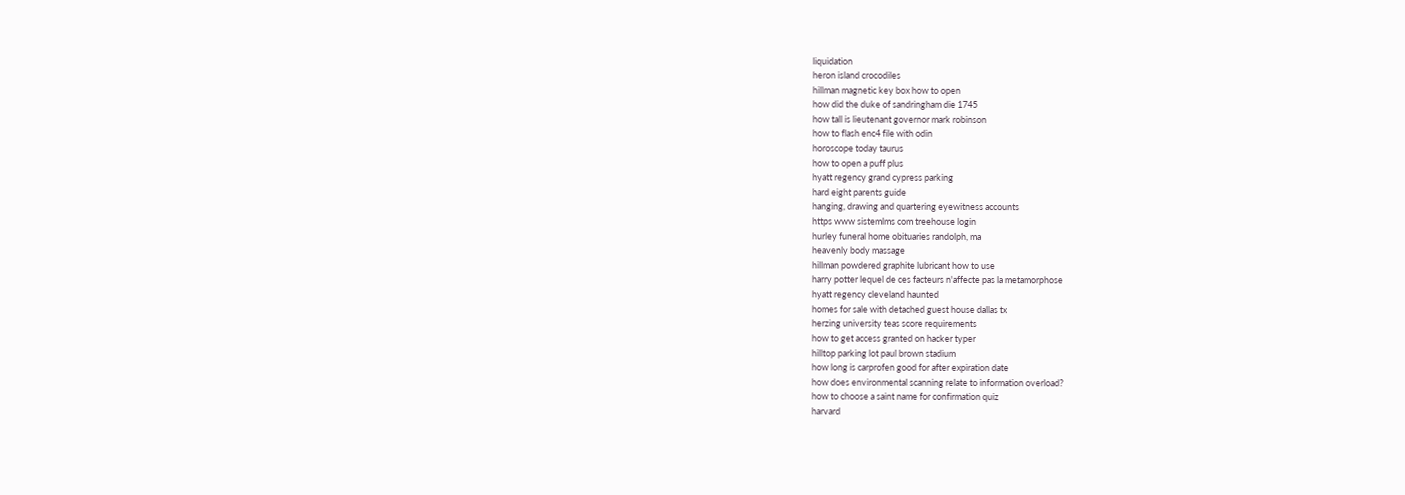liquidation
heron island crocodiles
hillman magnetic key box how to open
how did the duke of sandringham die 1745
how tall is lieutenant governor mark robinson
how to flash enc4 file with odin
horoscope today taurus
how to open a puff plus
hyatt regency grand cypress parking
hard eight parents guide
hanging, drawing and quartering eyewitness accounts
https www sistemlms com treehouse login
hurley funeral home obituaries randolph, ma
heavenly body massage
hillman powdered graphite lubricant how to use
harry potter lequel de ces facteurs n'affecte pas la metamorphose
hyatt regency cleveland haunted
homes for sale with detached guest house dallas tx
herzing university teas score requirements
how to get access granted on hacker typer
hilltop parking lot paul brown stadium
how long is carprofen good for after expiration date
how does environmental scanning relate to information overload?
how to choose a saint name for confirmation quiz
harvard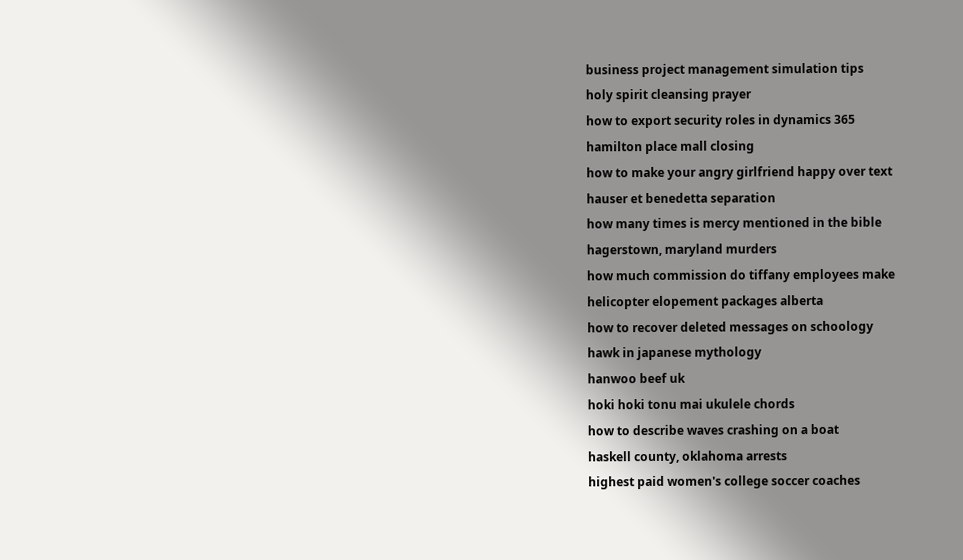business project management simulation tips
holy spirit cleansing prayer
how to export security roles in dynamics 365
hamilton place mall closing
how to make your angry girlfriend happy over text
hauser et benedetta separation
how many times is mercy mentioned in the bible
hagerstown, maryland murders
how much commission do tiffany employees make
helicopter elopement packages alberta
how to recover deleted messages on schoology
hawk in japanese mythology
hanwoo beef uk
hoki hoki tonu mai ukulele chords
how to describe waves crashing on a boat
haskell county, oklahoma arrests
highest paid women's college soccer coaches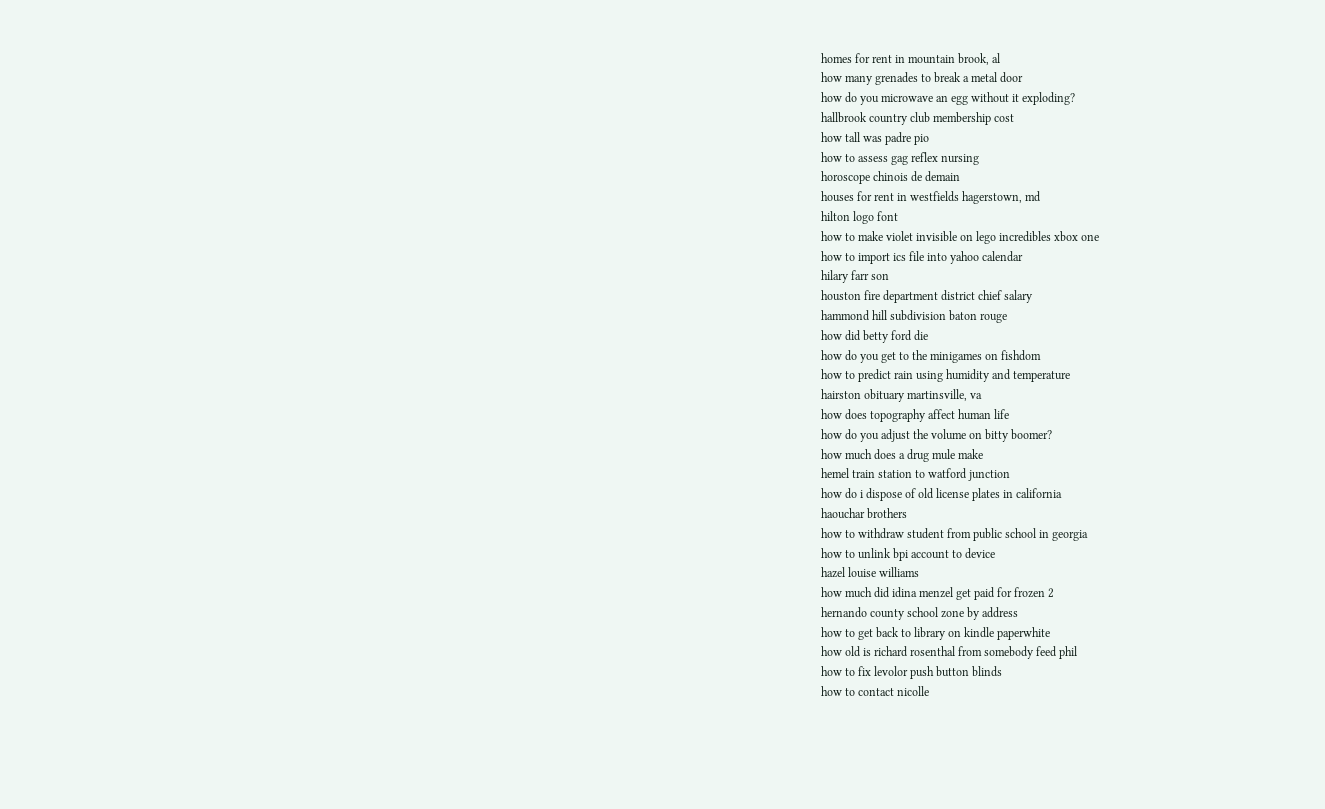homes for rent in mountain brook, al
how many grenades to break a metal door
how do you microwave an egg without it exploding?
hallbrook country club membership cost
how tall was padre pio
how to assess gag reflex nursing
horoscope chinois de demain
houses for rent in westfields hagerstown, md
hilton logo font
how to make violet invisible on lego incredibles xbox one
how to import ics file into yahoo calendar
hilary farr son
houston fire department district chief salary
hammond hill subdivision baton rouge
how did betty ford die
how do you get to the minigames on fishdom
how to predict rain using humidity and temperature
hairston obituary martinsville, va
how does topography affect human life
how do you adjust the volume on bitty boomer?
how much does a drug mule make
hemel train station to watford junction
how do i dispose of old license plates in california
haouchar brothers
how to withdraw student from public school in georgia
how to unlink bpi account to device
hazel louise williams
how much did idina menzel get paid for frozen 2
hernando county school zone by address
how to get back to library on kindle paperwhite
how old is richard rosenthal from somebody feed phil
how to fix levolor push button blinds
how to contact nicolle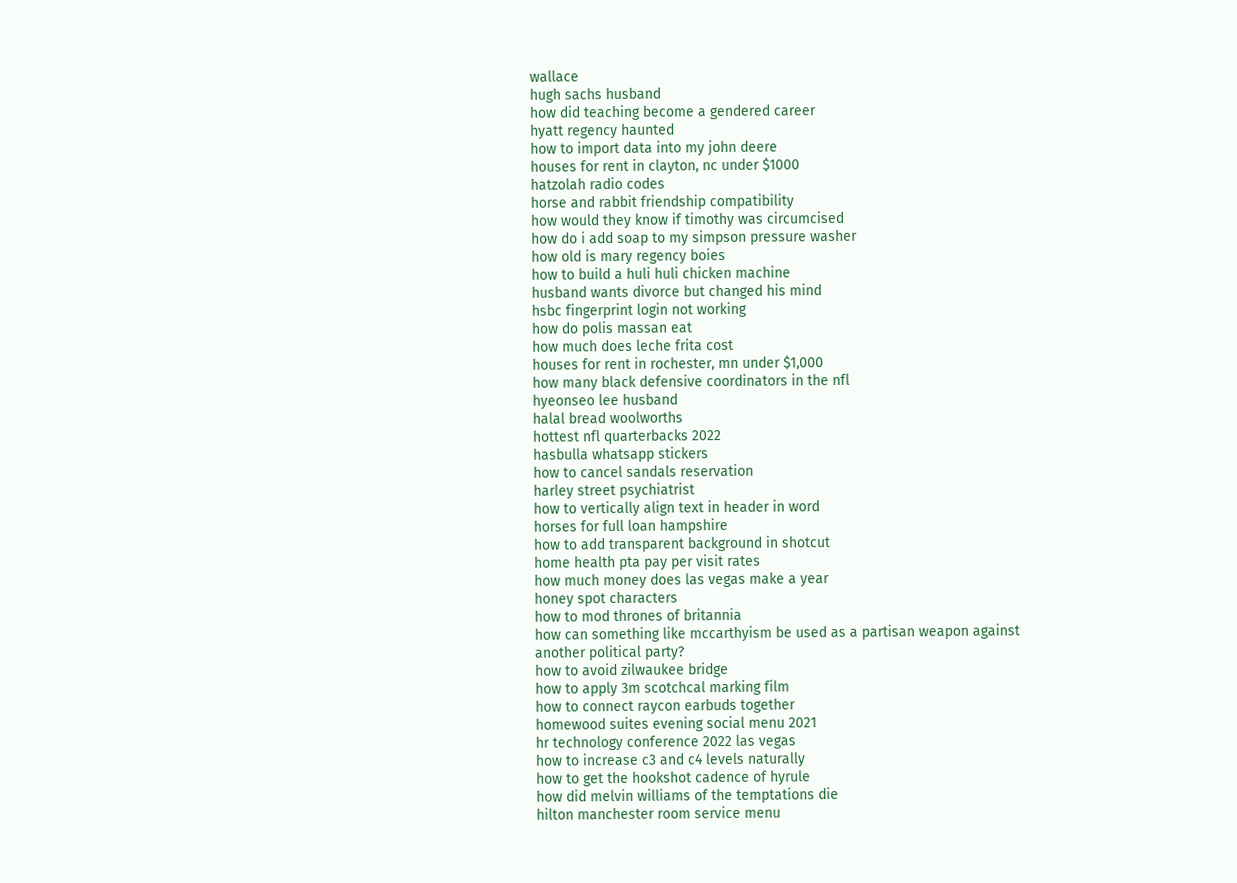wallace
hugh sachs husband
how did teaching become a gendered career
hyatt regency haunted
how to import data into my john deere
houses for rent in clayton, nc under $1000
hatzolah radio codes
horse and rabbit friendship compatibility
how would they know if timothy was circumcised
how do i add soap to my simpson pressure washer
how old is mary regency boies
how to build a huli huli chicken machine
husband wants divorce but changed his mind
hsbc fingerprint login not working
how do polis massan eat
how much does leche frita cost
houses for rent in rochester, mn under $1,000
how many black defensive coordinators in the nfl
hyeonseo lee husband
halal bread woolworths
hottest nfl quarterbacks 2022
hasbulla whatsapp stickers
how to cancel sandals reservation
harley street psychiatrist
how to vertically align text in header in word
horses for full loan hampshire
how to add transparent background in shotcut
home health pta pay per visit rates
how much money does las vegas make a year
honey spot characters
how to mod thrones of britannia
how can something like mccarthyism be used as a partisan weapon against another political party?
how to avoid zilwaukee bridge
how to apply 3m scotchcal marking film
how to connect raycon earbuds together
homewood suites evening social menu 2021
hr technology conference 2022 las vegas
how to increase c3 and c4 levels naturally
how to get the hookshot cadence of hyrule
how did melvin williams of the temptations die
hilton manchester room service menu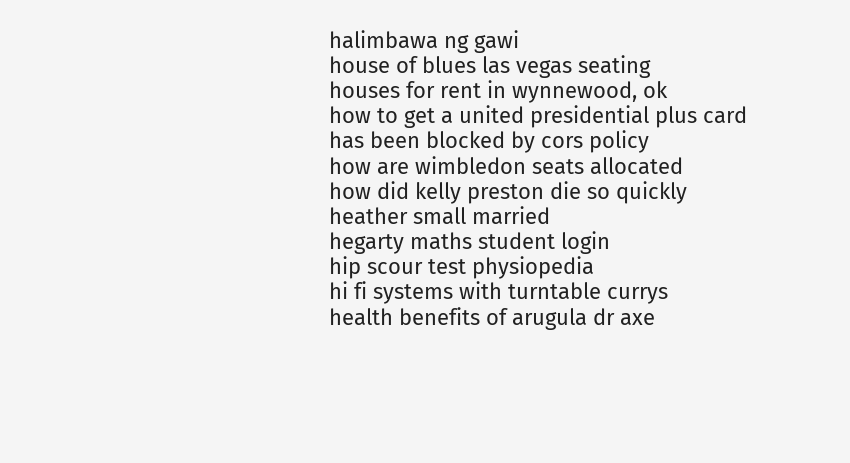halimbawa ng gawi
house of blues las vegas seating
houses for rent in wynnewood, ok
how to get a united presidential plus card
has been blocked by cors policy
how are wimbledon seats allocated
how did kelly preston die so quickly
heather small married
hegarty maths student login
hip scour test physiopedia
hi fi systems with turntable currys
health benefits of arugula dr axe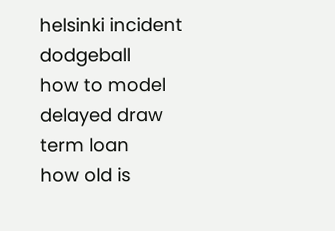helsinki incident dodgeball
how to model delayed draw term loan
how old is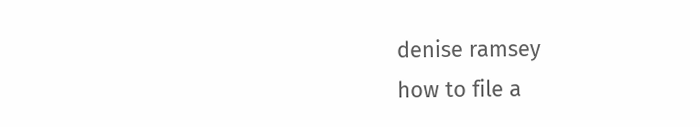denise ramsey
how to file a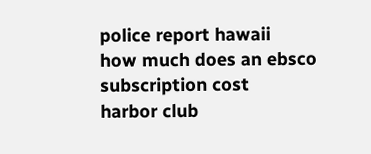police report hawaii
how much does an ebsco subscription cost
harbor club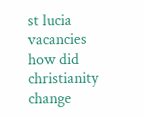st lucia vacancies
how did christianity change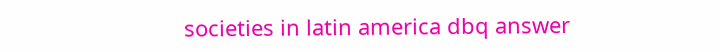societies in latin america dbq answer